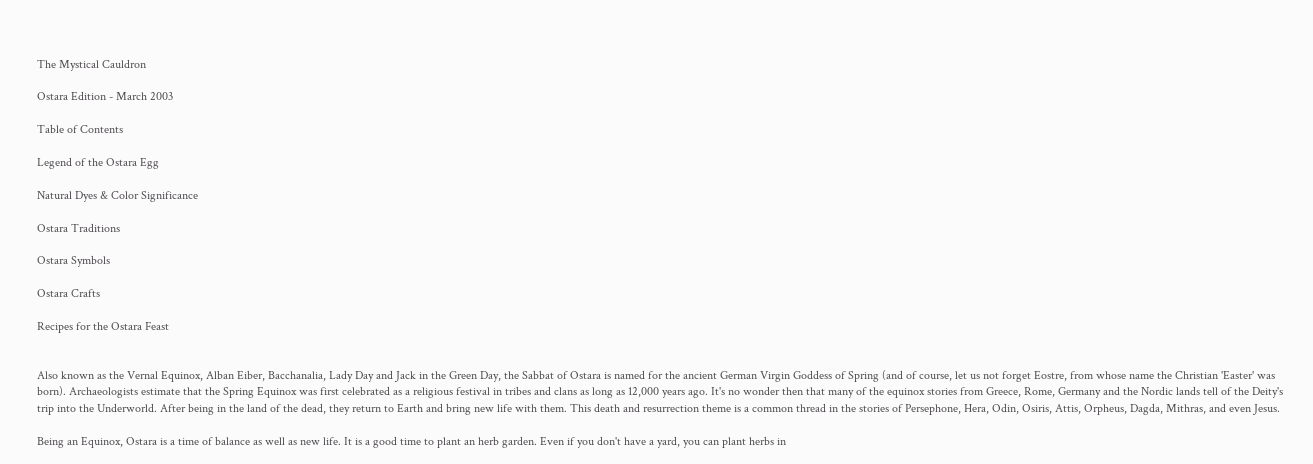The Mystical Cauldron

Ostara Edition - March 2003

Table of Contents

Legend of the Ostara Egg

Natural Dyes & Color Significance

Ostara Traditions

Ostara Symbols

Ostara Crafts

Recipes for the Ostara Feast


Also known as the Vernal Equinox, Alban Eiber, Bacchanalia, Lady Day and Jack in the Green Day, the Sabbat of Ostara is named for the ancient German Virgin Goddess of Spring (and of course, let us not forget Eostre, from whose name the Christian 'Easter' was born). Archaeologists estimate that the Spring Equinox was first celebrated as a religious festival in tribes and clans as long as 12,000 years ago. It's no wonder then that many of the equinox stories from Greece, Rome, Germany and the Nordic lands tell of the Deity's trip into the Underworld. After being in the land of the dead, they return to Earth and bring new life with them. This death and resurrection theme is a common thread in the stories of Persephone, Hera, Odin, Osiris, Attis, Orpheus, Dagda, Mithras, and even Jesus.

Being an Equinox, Ostara is a time of balance as well as new life. It is a good time to plant an herb garden. Even if you don't have a yard, you can plant herbs in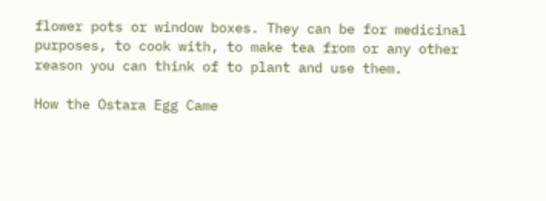flower pots or window boxes. They can be for medicinal purposes, to cook with, to make tea from or any other reason you can think of to plant and use them.

How the Ostara Egg Came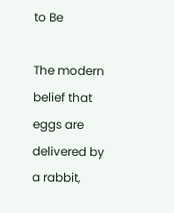to Be

The modern belief that eggs are delivered by a rabbit,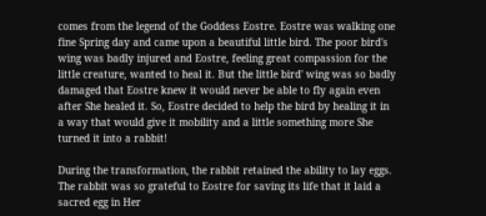comes from the legend of the Goddess Eostre. Eostre was walking one fine Spring day and came upon a beautiful little bird. The poor bird's wing was badly injured and Eostre, feeling great compassion for the little creature, wanted to heal it. But the little bird' wing was so badly damaged that Eostre knew it would never be able to fly again even after She healed it. So, Eostre decided to help the bird by healing it in a way that would give it mobility and a little something more She turned it into a rabbit!

During the transformation, the rabbit retained the ability to lay eggs. The rabbit was so grateful to Eostre for saving its life that it laid a sacred egg in Her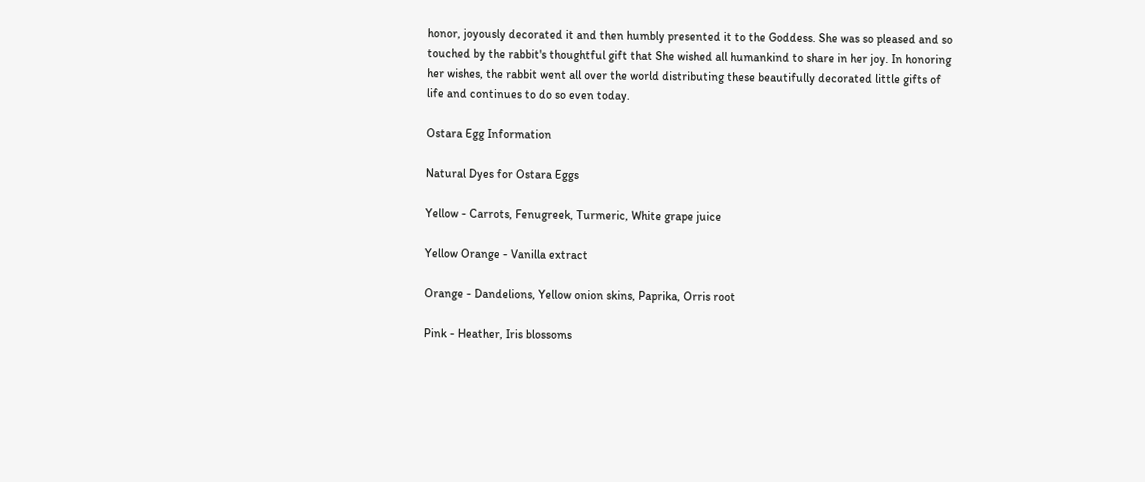honor, joyously decorated it and then humbly presented it to the Goddess. She was so pleased and so touched by the rabbit's thoughtful gift that She wished all humankind to share in her joy. In honoring her wishes, the rabbit went all over the world distributing these beautifully decorated little gifts of life and continues to do so even today.

Ostara Egg Information

Natural Dyes for Ostara Eggs

Yellow - Carrots, Fenugreek, Turmeric, White grape juice

Yellow Orange - Vanilla extract

Orange - Dandelions, Yellow onion skins, Paprika, Orris root

Pink - Heather, Iris blossoms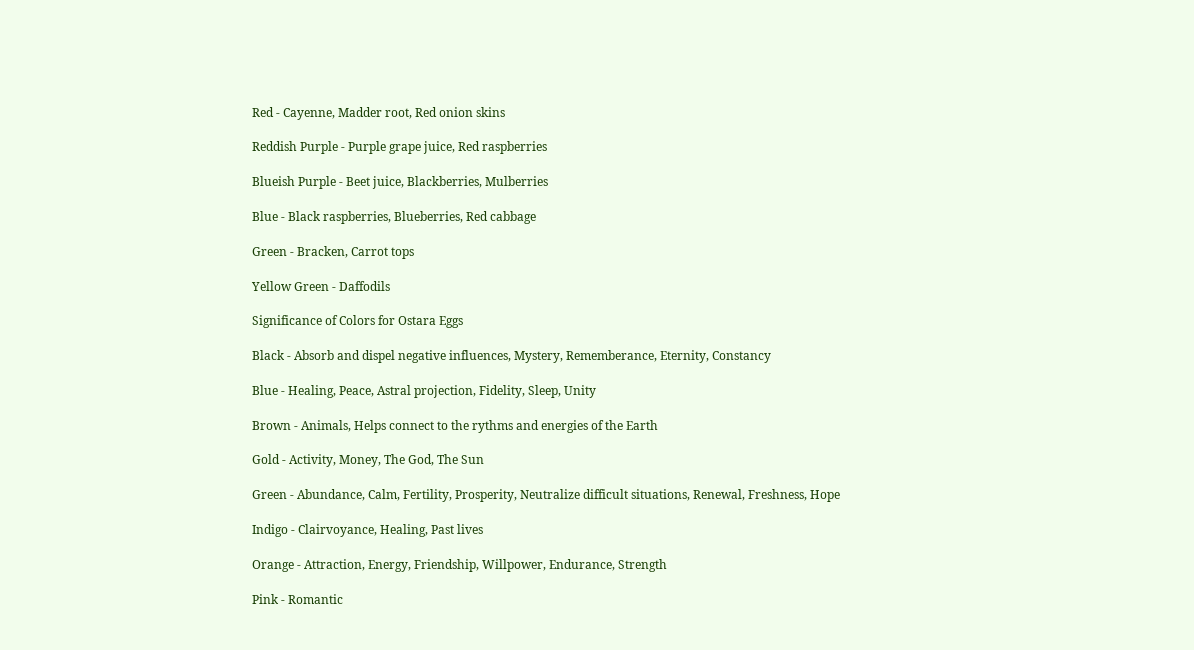Red - Cayenne, Madder root, Red onion skins

Reddish Purple - Purple grape juice, Red raspberries

Blueish Purple - Beet juice, Blackberries, Mulberries

Blue - Black raspberries, Blueberries, Red cabbage

Green - Bracken, Carrot tops

Yellow Green - Daffodils

Significance of Colors for Ostara Eggs

Black - Absorb and dispel negative influences, Mystery, Rememberance, Eternity, Constancy

Blue - Healing, Peace, Astral projection, Fidelity, Sleep, Unity

Brown - Animals, Helps connect to the rythms and energies of the Earth

Gold - Activity, Money, The God, The Sun

Green - Abundance, Calm, Fertility, Prosperity, Neutralize difficult situations, Renewal, Freshness, Hope

Indigo - Clairvoyance, Healing, Past lives

Orange - Attraction, Energy, Friendship, Willpower, Endurance, Strength

Pink - Romantic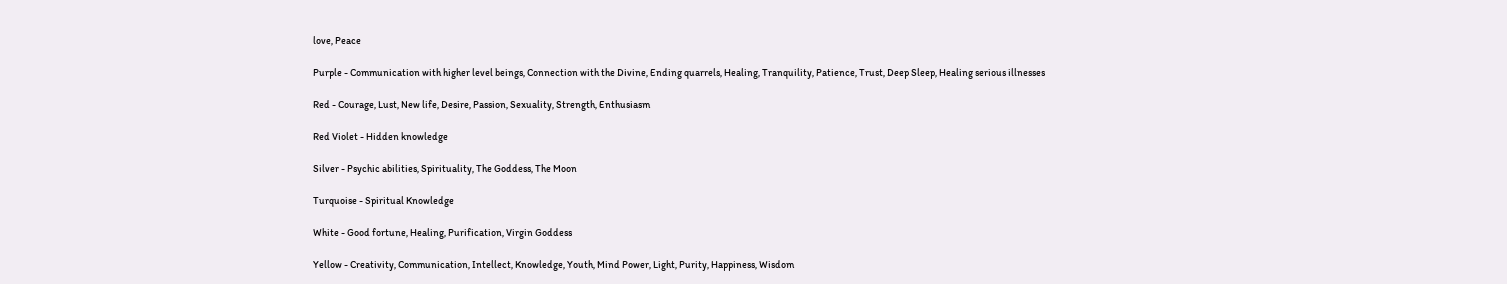love, Peace

Purple - Communication with higher level beings, Connection with the Divine, Ending quarrels, Healing, Tranquility, Patience, Trust, Deep Sleep, Healing serious illnesses

Red - Courage, Lust, New life, Desire, Passion, Sexuality, Strength, Enthusiasm

Red Violet - Hidden knowledge

Silver - Psychic abilities, Spirituality, The Goddess, The Moon

Turquoise - Spiritual Knowledge

White - Good fortune, Healing, Purification, Virgin Goddess

Yellow - Creativity, Communication, Intellect, Knowledge, Youth, Mind Power, Light, Purity, Happiness, Wisdom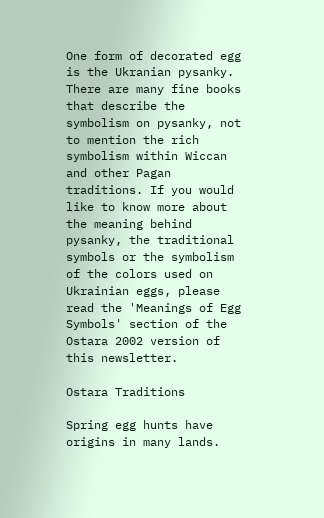One form of decorated egg is the Ukranian pysanky. There are many fine books that describe the symbolism on pysanky, not to mention the rich symbolism within Wiccan and other Pagan traditions. If you would like to know more about the meaning behind pysanky, the traditional symbols or the symbolism of the colors used on Ukrainian eggs, please read the 'Meanings of Egg Symbols' section of the Ostara 2002 version of this newsletter.

Ostara Traditions

Spring egg hunts have origins in many lands.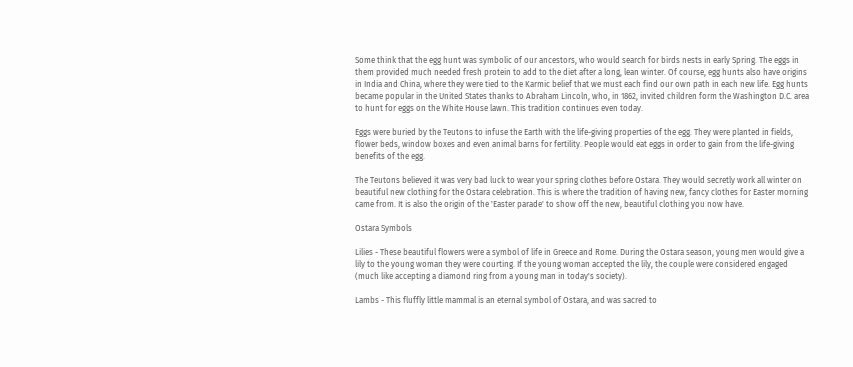Some think that the egg hunt was symbolic of our ancestors, who would search for birds nests in early Spring. The eggs in them provided much needed fresh protein to add to the diet after a long, lean winter. Of course, egg hunts also have origins in India and China, where they were tied to the Karmic belief that we must each find our own path in each new life. Egg hunts became popular in the United States thanks to Abraham Lincoln, who, in 1862, invited children form the Washington D.C. area to hunt for eggs on the White House lawn. This tradition continues even today.

Eggs were buried by the Teutons to infuse the Earth with the life-giving properties of the egg. They were planted in fields, flower beds, window boxes and even animal barns for fertility. People would eat eggs in order to gain from the life-giving benefits of the egg.

The Teutons believed it was very bad luck to wear your spring clothes before Ostara. They would secretly work all winter on beautiful new clothing for the Ostara celebration. This is where the tradition of having new, fancy clothes for Easter morning came from. It is also the origin of the 'Easter parade' to show off the new, beautiful clothing you now have.

Ostara Symbols

Lilies - These beautiful flowers were a symbol of life in Greece and Rome. During the Ostara season, young men would give a lily to the young woman they were courting. If the young woman accepted the lily, the couple were considered engaged (much like accepting a diamond ring from a young man in today's society).

Lambs - This fluffly little mammal is an eternal symbol of Ostara, and was sacred to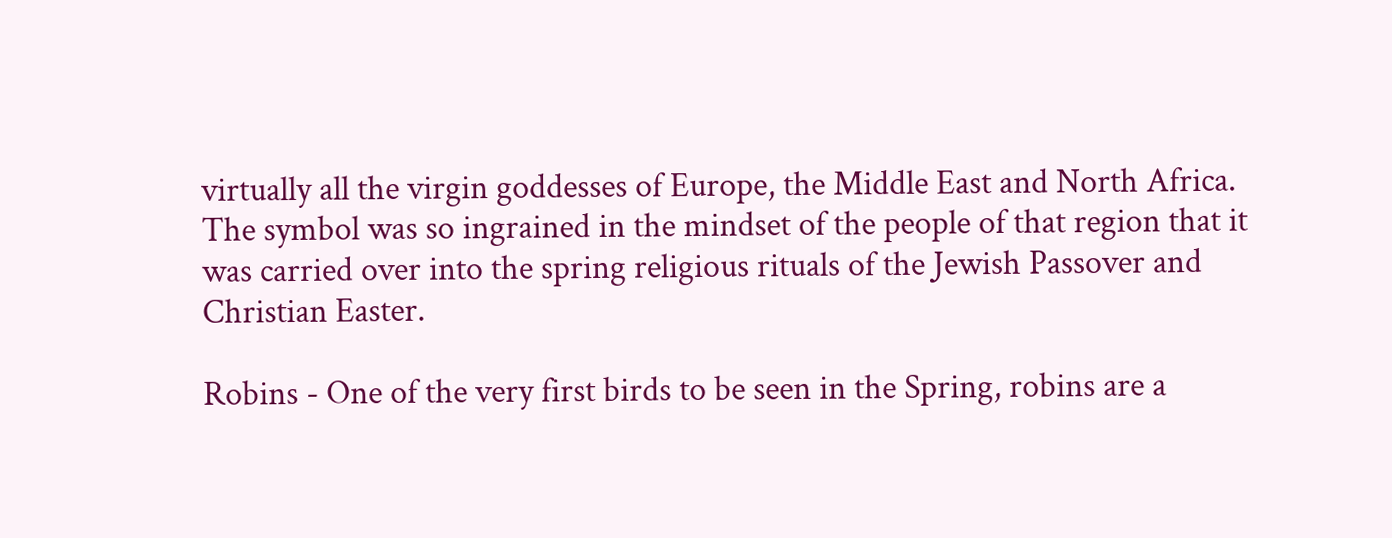virtually all the virgin goddesses of Europe, the Middle East and North Africa. The symbol was so ingrained in the mindset of the people of that region that it was carried over into the spring religious rituals of the Jewish Passover and Christian Easter.

Robins - One of the very first birds to be seen in the Spring, robins are a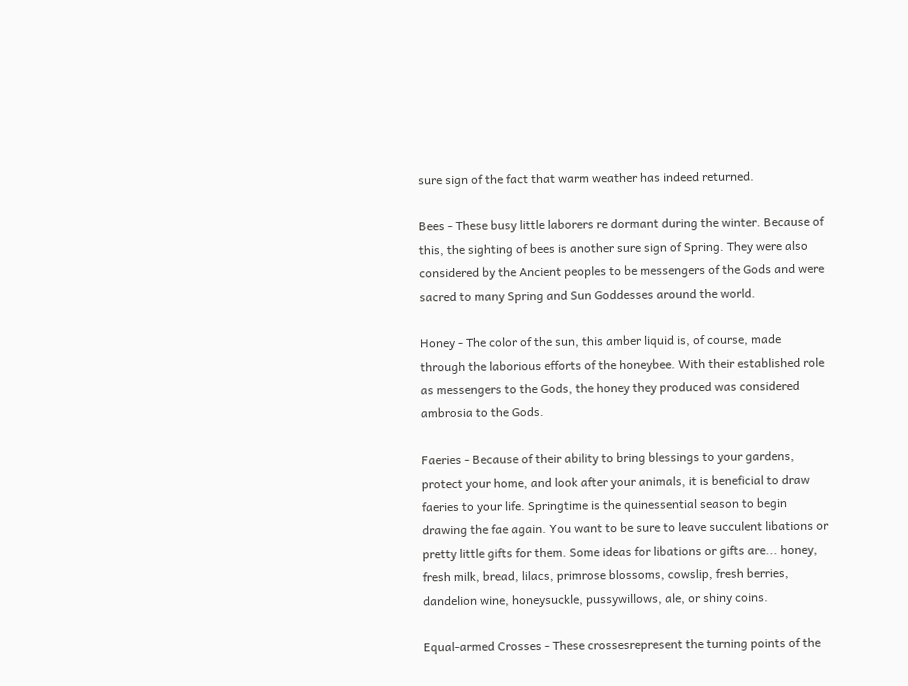sure sign of the fact that warm weather has indeed returned.

Bees - These busy little laborers re dormant during the winter. Because of this, the sighting of bees is another sure sign of Spring. They were also considered by the Ancient peoples to be messengers of the Gods and were sacred to many Spring and Sun Goddesses around the world.

Honey - The color of the sun, this amber liquid is, of course, made through the laborious efforts of the honeybee. With their established role as messengers to the Gods, the honey they produced was considered ambrosia to the Gods.

Faeries - Because of their ability to bring blessings to your gardens, protect your home, and look after your animals, it is beneficial to draw faeries to your life. Springtime is the quinessential season to begin drawing the fae again. You want to be sure to leave succulent libations or pretty little gifts for them. Some ideas for libations or gifts are... honey, fresh milk, bread, lilacs, primrose blossoms, cowslip, fresh berries, dandelion wine, honeysuckle, pussywillows, ale, or shiny coins.

Equal-armed Crosses - These crossesrepresent the turning points of the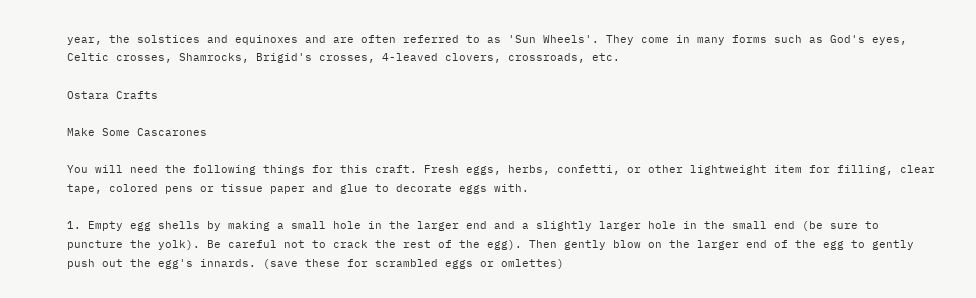year, the solstices and equinoxes and are often referred to as 'Sun Wheels'. They come in many forms such as God's eyes, Celtic crosses, Shamrocks, Brigid's crosses, 4-leaved clovers, crossroads, etc.

Ostara Crafts

Make Some Cascarones

You will need the following things for this craft. Fresh eggs, herbs, confetti, or other lightweight item for filling, clear tape, colored pens or tissue paper and glue to decorate eggs with.

1. Empty egg shells by making a small hole in the larger end and a slightly larger hole in the small end (be sure to puncture the yolk). Be careful not to crack the rest of the egg). Then gently blow on the larger end of the egg to gently push out the egg's innards. (save these for scrambled eggs or omlettes)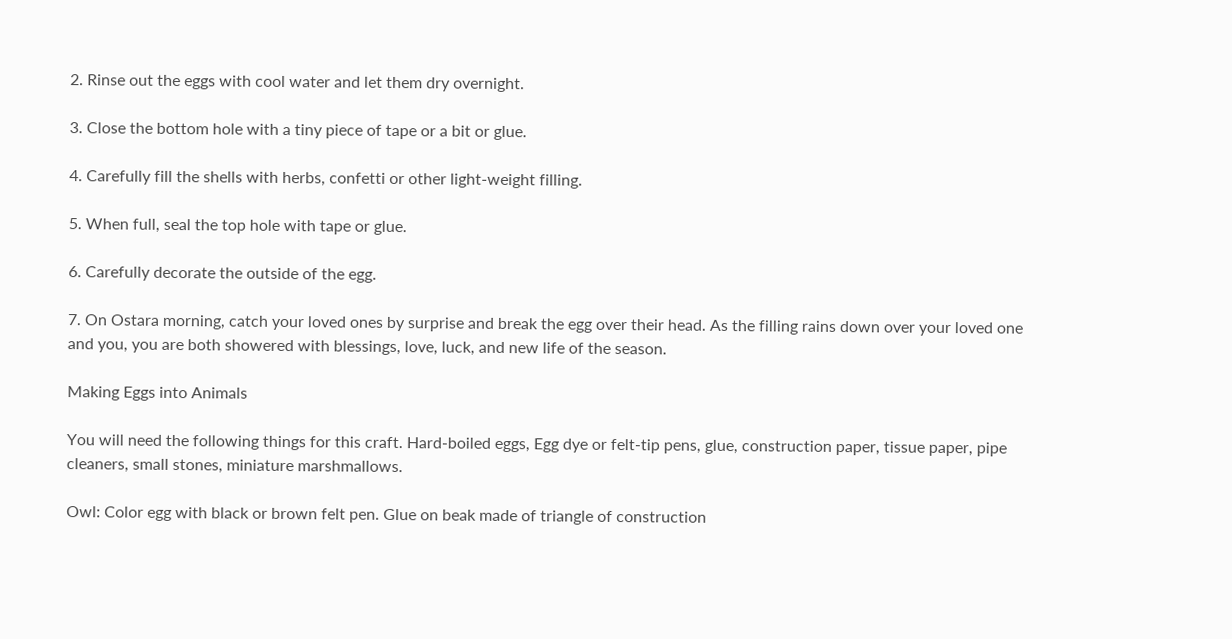2. Rinse out the eggs with cool water and let them dry overnight.

3. Close the bottom hole with a tiny piece of tape or a bit or glue.

4. Carefully fill the shells with herbs, confetti or other light-weight filling.

5. When full, seal the top hole with tape or glue.

6. Carefully decorate the outside of the egg.

7. On Ostara morning, catch your loved ones by surprise and break the egg over their head. As the filling rains down over your loved one and you, you are both showered with blessings, love, luck, and new life of the season.

Making Eggs into Animals

You will need the following things for this craft. Hard-boiled eggs, Egg dye or felt-tip pens, glue, construction paper, tissue paper, pipe cleaners, small stones, miniature marshmallows.

Owl: Color egg with black or brown felt pen. Glue on beak made of triangle of construction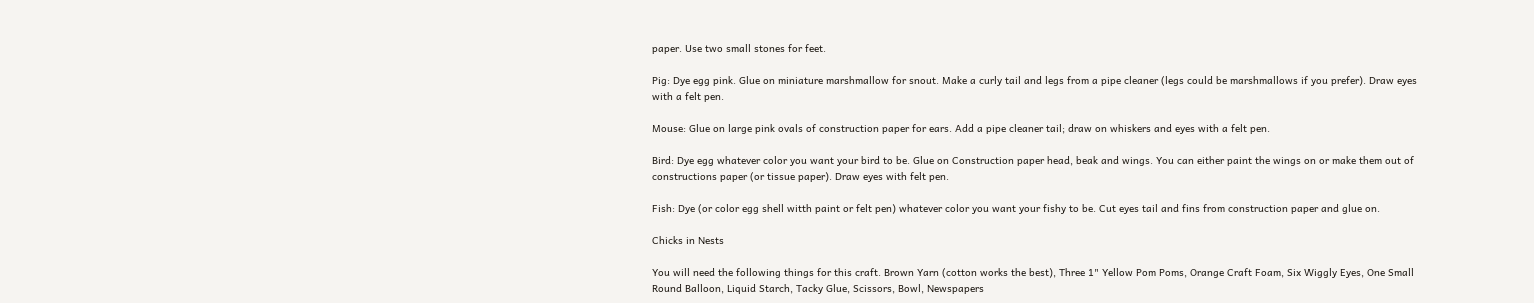paper. Use two small stones for feet.

Pig: Dye egg pink. Glue on miniature marshmallow for snout. Make a curly tail and legs from a pipe cleaner (legs could be marshmallows if you prefer). Draw eyes with a felt pen.

Mouse: Glue on large pink ovals of construction paper for ears. Add a pipe cleaner tail; draw on whiskers and eyes with a felt pen.

Bird: Dye egg whatever color you want your bird to be. Glue on Construction paper head, beak and wings. You can either paint the wings on or make them out of constructions paper (or tissue paper). Draw eyes with felt pen.

Fish: Dye (or color egg shell witth paint or felt pen) whatever color you want your fishy to be. Cut eyes tail and fins from construction paper and glue on.

Chicks in Nests

You will need the following things for this craft. Brown Yarn (cotton works the best), Three 1" Yellow Pom Poms, Orange Craft Foam, Six Wiggly Eyes, One Small Round Balloon, Liquid Starch, Tacky Glue, Scissors, Bowl, Newspapers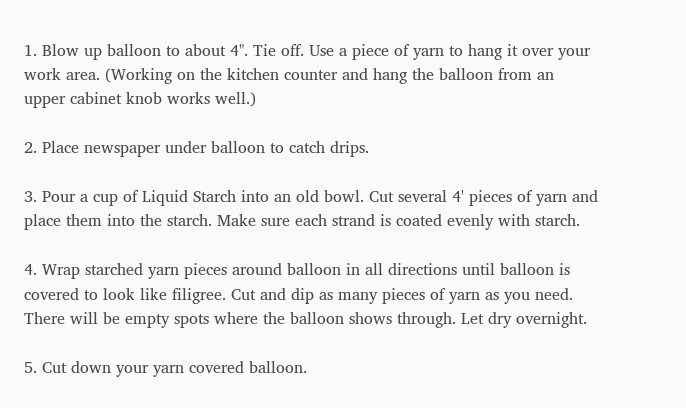1. Blow up balloon to about 4". Tie off. Use a piece of yarn to hang it over your work area. (Working on the kitchen counter and hang the balloon from an upper cabinet knob works well.)

2. Place newspaper under balloon to catch drips.

3. Pour a cup of Liquid Starch into an old bowl. Cut several 4' pieces of yarn and place them into the starch. Make sure each strand is coated evenly with starch.

4. Wrap starched yarn pieces around balloon in all directions until balloon is covered to look like filigree. Cut and dip as many pieces of yarn as you need. There will be empty spots where the balloon shows through. Let dry overnight.

5. Cut down your yarn covered balloon.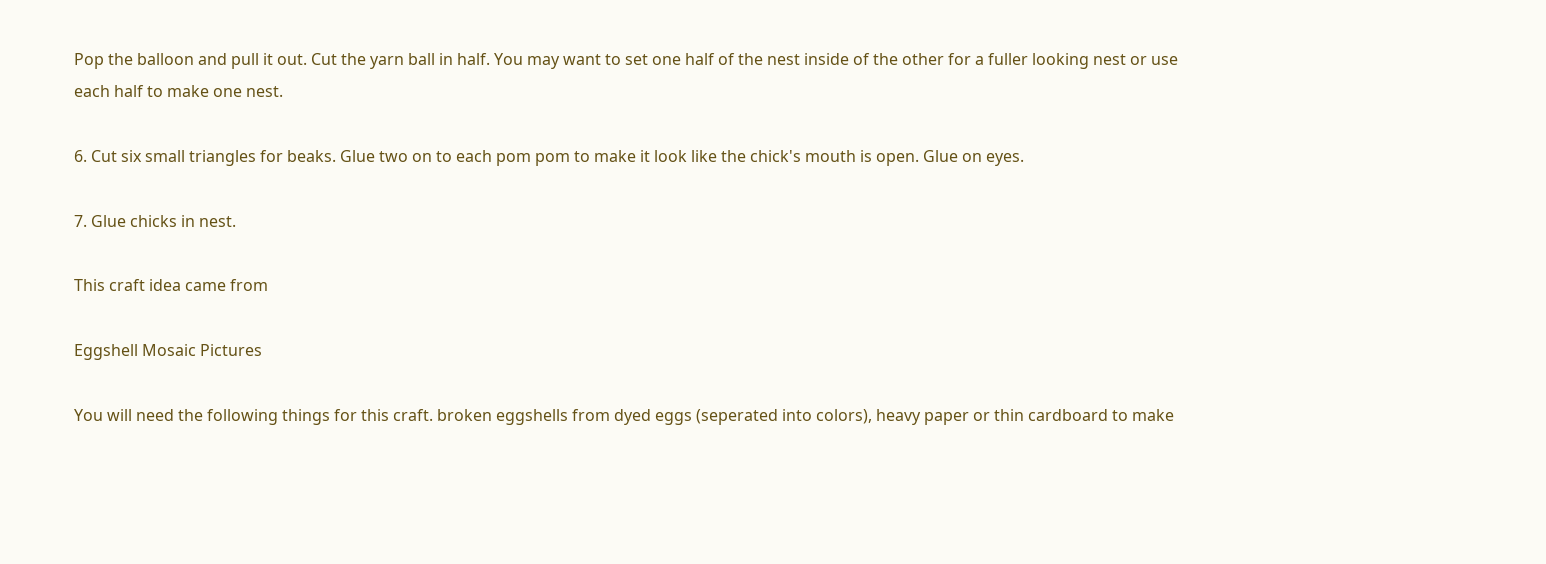Pop the balloon and pull it out. Cut the yarn ball in half. You may want to set one half of the nest inside of the other for a fuller looking nest or use each half to make one nest.

6. Cut six small triangles for beaks. Glue two on to each pom pom to make it look like the chick's mouth is open. Glue on eyes.

7. Glue chicks in nest.

This craft idea came from

Eggshell Mosaic Pictures

You will need the following things for this craft. broken eggshells from dyed eggs (seperated into colors), heavy paper or thin cardboard to make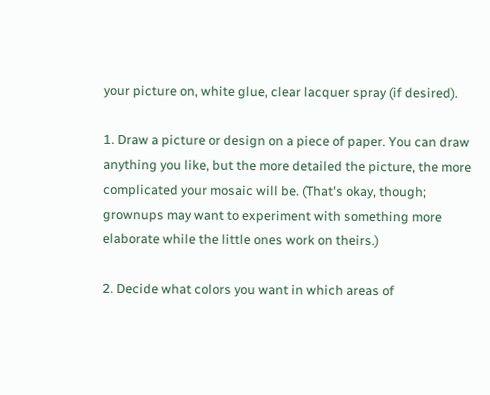your picture on, white glue, clear lacquer spray (if desired).

1. Draw a picture or design on a piece of paper. You can draw anything you like, but the more detailed the picture, the more complicated your mosaic will be. (That's okay, though; grownups may want to experiment with something more elaborate while the little ones work on theirs.)

2. Decide what colors you want in which areas of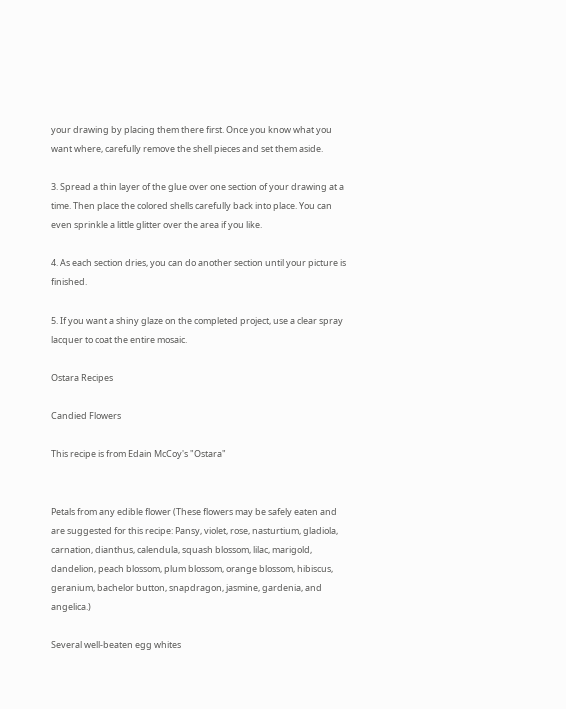your drawing by placing them there first. Once you know what you want where, carefully remove the shell pieces and set them aside.

3. Spread a thin layer of the glue over one section of your drawing at a time. Then place the colored shells carefully back into place. You can even sprinkle a little glitter over the area if you like.

4. As each section dries, you can do another section until your picture is finished.

5. If you want a shiny glaze on the completed project, use a clear spray lacquer to coat the entire mosaic.

Ostara Recipes

Candied Flowers

This recipe is from Edain McCoy's "Ostara"


Petals from any edible flower (These flowers may be safely eaten and are suggested for this recipe: Pansy, violet, rose, nasturtium, gladiola, carnation, dianthus, calendula, squash blossom, lilac, marigold, dandelion, peach blossom, plum blossom, orange blossom, hibiscus, geranium, bachelor button, snapdragon, jasmine, gardenia, and angelica.)

Several well-beaten egg whites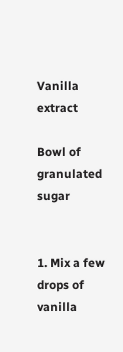Vanilla extract

Bowl of granulated sugar


1. Mix a few drops of vanilla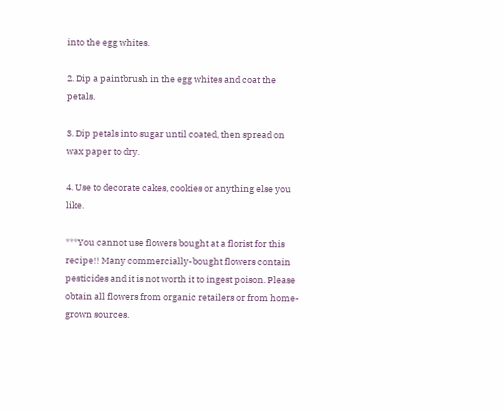into the egg whites.

2. Dip a paintbrush in the egg whites and coat the petals.

3. Dip petals into sugar until coated, then spread on wax paper to dry.

4. Use to decorate cakes, cookies or anything else you like.

***You cannot use flowers bought at a florist for this recipe!! Many commercially-bought flowers contain pesticides and it is not worth it to ingest poison. Please obtain all flowers from organic retailers or from home-grown sources.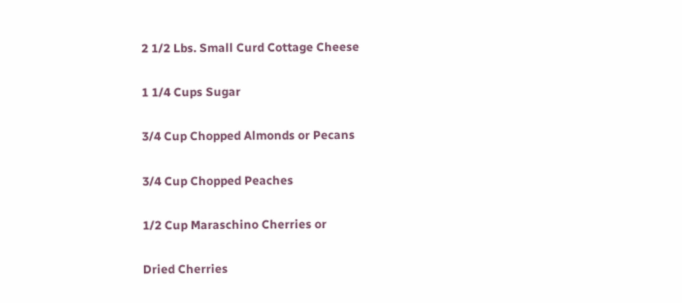2 1/2 Lbs. Small Curd Cottage Cheese

1 1/4 Cups Sugar

3/4 Cup Chopped Almonds or Pecans

3/4 Cup Chopped Peaches

1/2 Cup Maraschino Cherries or

Dried Cherries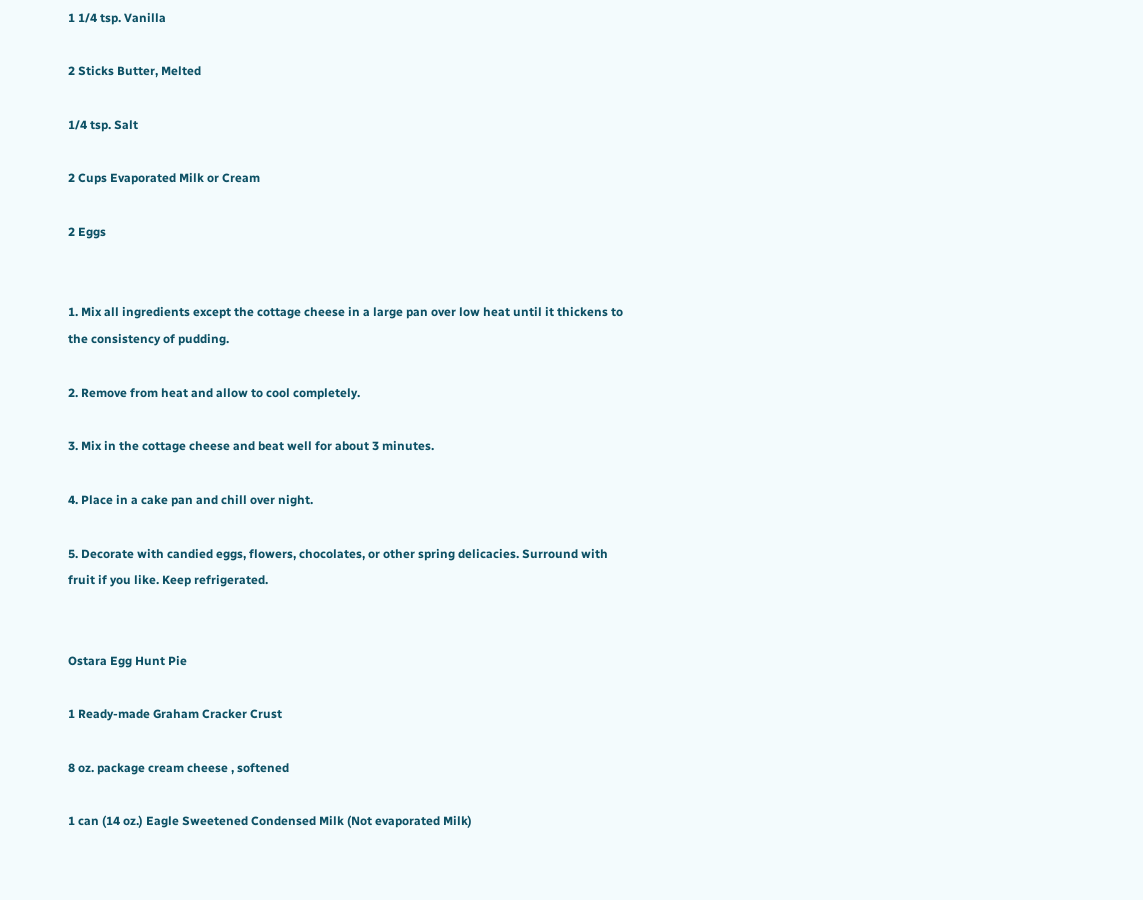1 1/4 tsp. Vanilla

2 Sticks Butter, Melted

1/4 tsp. Salt

2 Cups Evaporated Milk or Cream

2 Eggs


1. Mix all ingredients except the cottage cheese in a large pan over low heat until it thickens to the consistency of pudding.

2. Remove from heat and allow to cool completely.

3. Mix in the cottage cheese and beat well for about 3 minutes.

4. Place in a cake pan and chill over night.

5. Decorate with candied eggs, flowers, chocolates, or other spring delicacies. Surround with fruit if you like. Keep refrigerated.


Ostara Egg Hunt Pie

1 Ready-made Graham Cracker Crust

8 oz. package cream cheese , softened

1 can (14 oz.) Eagle Sweetened Condensed Milk (Not evaporated Milk)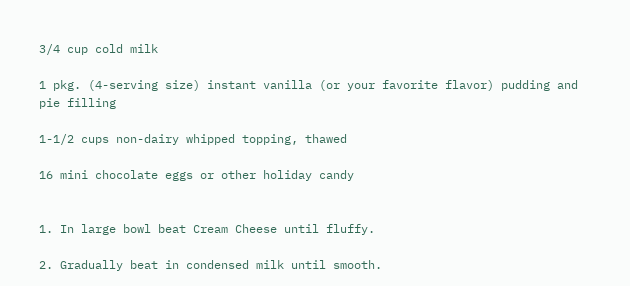3/4 cup cold milk

1 pkg. (4-serving size) instant vanilla (or your favorite flavor) pudding and pie filling

1-1/2 cups non-dairy whipped topping, thawed

16 mini chocolate eggs or other holiday candy


1. In large bowl beat Cream Cheese until fluffy.

2. Gradually beat in condensed milk until smooth.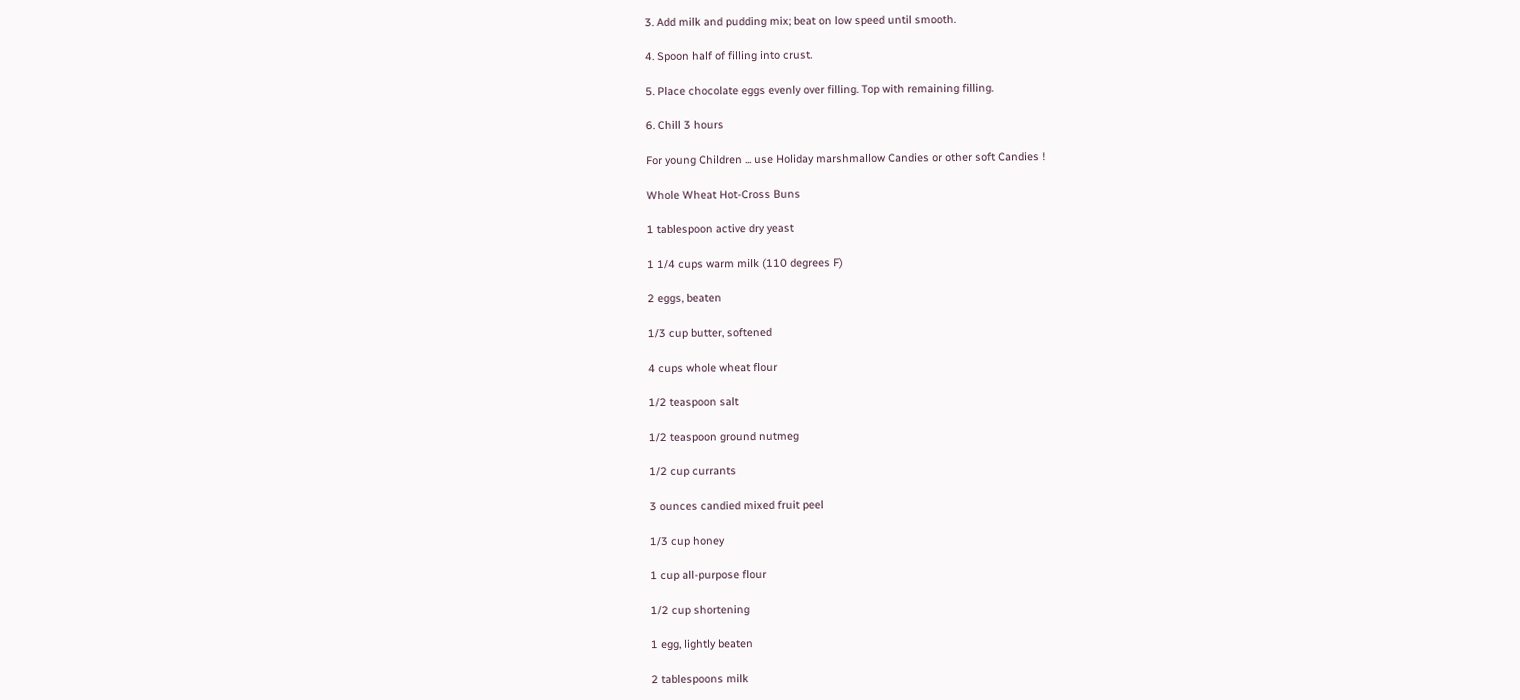3. Add milk and pudding mix; beat on low speed until smooth.

4. Spoon half of filling into crust.

5. Place chocolate eggs evenly over filling. Top with remaining filling.

6. Chill 3 hours

For young Children ... use Holiday marshmallow Candies or other soft Candies !

Whole Wheat Hot-Cross Buns

1 tablespoon active dry yeast

1 1/4 cups warm milk (110 degrees F)

2 eggs, beaten

1/3 cup butter, softened

4 cups whole wheat flour

1/2 teaspoon salt

1/2 teaspoon ground nutmeg

1/2 cup currants

3 ounces candied mixed fruit peel

1/3 cup honey

1 cup all-purpose flour

1/2 cup shortening

1 egg, lightly beaten

2 tablespoons milk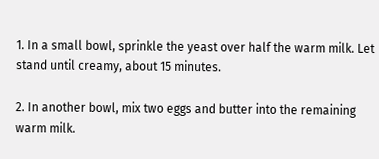1. In a small bowl, sprinkle the yeast over half the warm milk. Let stand until creamy, about 15 minutes.

2. In another bowl, mix two eggs and butter into the remaining warm milk.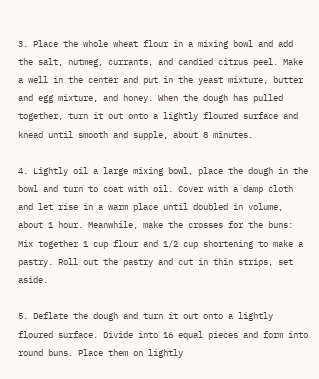3. Place the whole wheat flour in a mixing bowl and add the salt, nutmeg, currants, and candied citrus peel. Make a well in the center and put in the yeast mixture, butter and egg mixture, and honey. When the dough has pulled together, turn it out onto a lightly floured surface and knead until smooth and supple, about 8 minutes.

4. Lightly oil a large mixing bowl, place the dough in the bowl and turn to coat with oil. Cover with a damp cloth and let rise in a warm place until doubled in volume, about 1 hour. Meanwhile, make the crosses for the buns: Mix together 1 cup flour and 1/2 cup shortening to make a pastry. Roll out the pastry and cut in thin strips, set aside.

5. Deflate the dough and turn it out onto a lightly floured surface. Divide into 16 equal pieces and form into round buns. Place them on lightly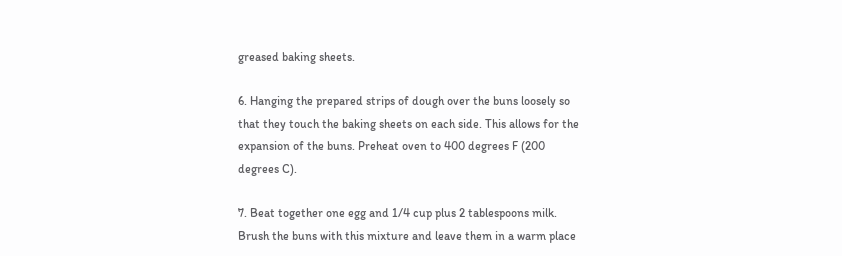greased baking sheets.

6. Hanging the prepared strips of dough over the buns loosely so that they touch the baking sheets on each side. This allows for the expansion of the buns. Preheat oven to 400 degrees F (200 degrees C).

7. Beat together one egg and 1/4 cup plus 2 tablespoons milk. Brush the buns with this mixture and leave them in a warm place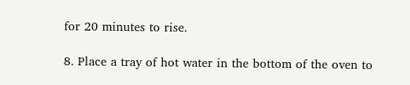for 20 minutes to rise.

8. Place a tray of hot water in the bottom of the oven to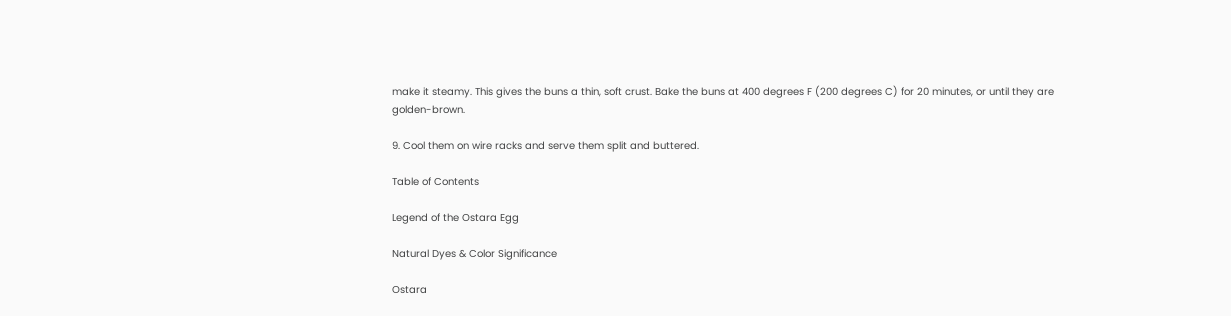make it steamy. This gives the buns a thin, soft crust. Bake the buns at 400 degrees F (200 degrees C) for 20 minutes, or until they are golden-brown.

9. Cool them on wire racks and serve them split and buttered.

Table of Contents

Legend of the Ostara Egg

Natural Dyes & Color Significance

Ostara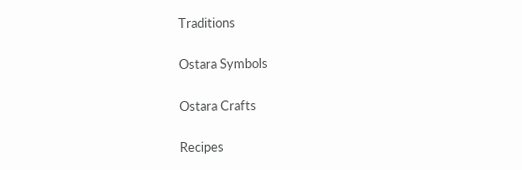Traditions

Ostara Symbols

Ostara Crafts

Recipes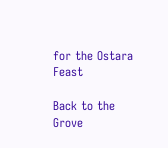for the Ostara Feast

Back to the Grove